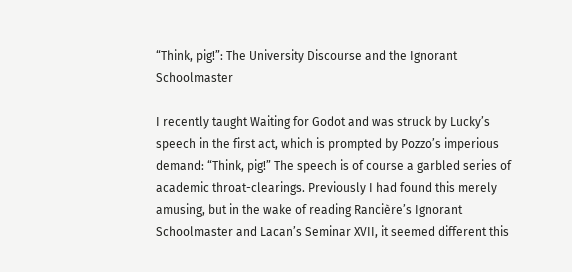“Think, pig!”: The University Discourse and the Ignorant Schoolmaster

I recently taught Waiting for Godot and was struck by Lucky’s speech in the first act, which is prompted by Pozzo’s imperious demand: “Think, pig!” The speech is of course a garbled series of academic throat-clearings. Previously I had found this merely amusing, but in the wake of reading Rancière’s Ignorant Schoolmaster and Lacan’s Seminar XVII, it seemed different this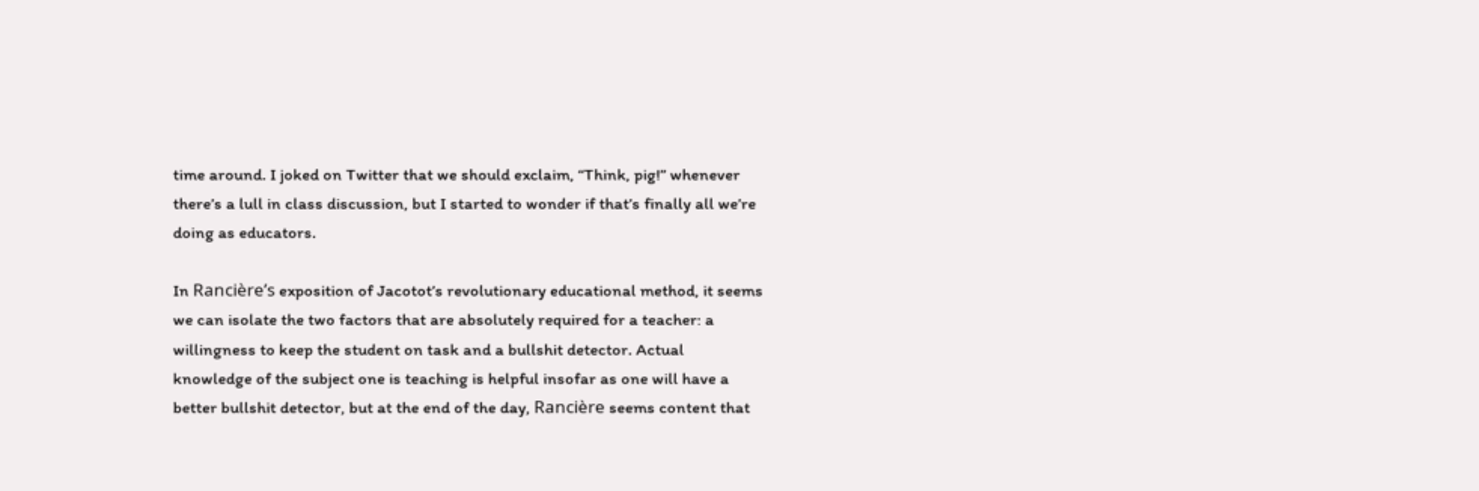time around. I joked on Twitter that we should exclaim, “Think, pig!” whenever there’s a lull in class discussion, but I started to wonder if that’s finally all we’re doing as educators.

In Rancière’s exposition of Jacotot’s revolutionary educational method, it seems we can isolate the two factors that are absolutely required for a teacher: a willingness to keep the student on task and a bullshit detector. Actual knowledge of the subject one is teaching is helpful insofar as one will have a better bullshit detector, but at the end of the day, Rancière seems content that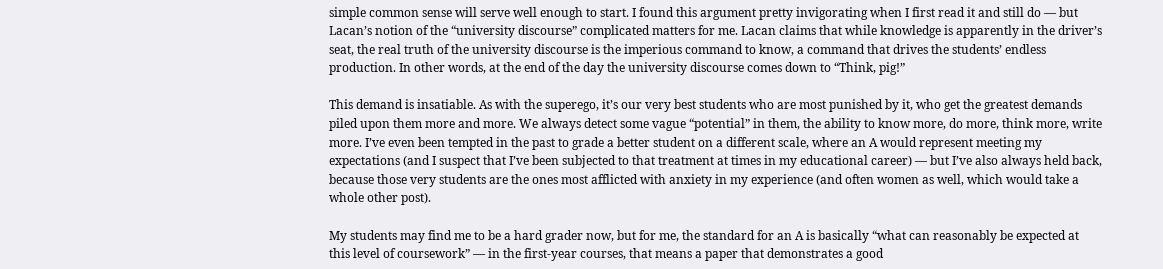simple common sense will serve well enough to start. I found this argument pretty invigorating when I first read it and still do — but Lacan’s notion of the “university discourse” complicated matters for me. Lacan claims that while knowledge is apparently in the driver’s seat, the real truth of the university discourse is the imperious command to know, a command that drives the students’ endless production. In other words, at the end of the day the university discourse comes down to “Think, pig!”

This demand is insatiable. As with the superego, it’s our very best students who are most punished by it, who get the greatest demands piled upon them more and more. We always detect some vague “potential” in them, the ability to know more, do more, think more, write more. I’ve even been tempted in the past to grade a better student on a different scale, where an A would represent meeting my expectations (and I suspect that I’ve been subjected to that treatment at times in my educational career) — but I’ve also always held back, because those very students are the ones most afflicted with anxiety in my experience (and often women as well, which would take a whole other post).

My students may find me to be a hard grader now, but for me, the standard for an A is basically “what can reasonably be expected at this level of coursework” — in the first-year courses, that means a paper that demonstrates a good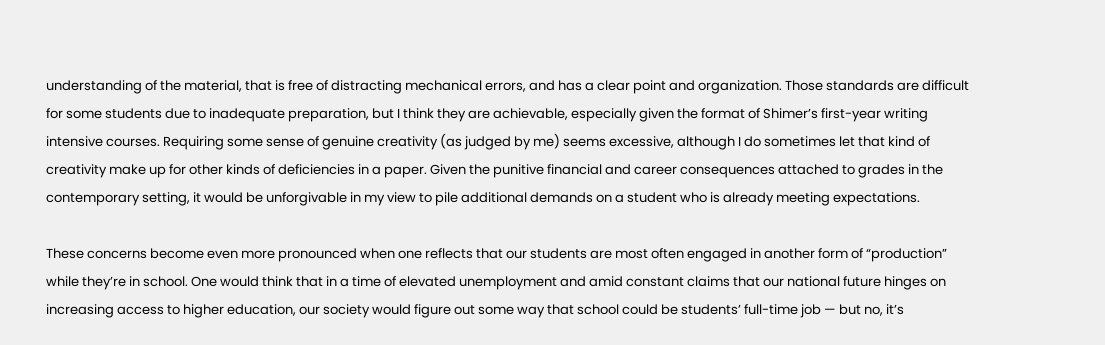understanding of the material, that is free of distracting mechanical errors, and has a clear point and organization. Those standards are difficult for some students due to inadequate preparation, but I think they are achievable, especially given the format of Shimer’s first-year writing intensive courses. Requiring some sense of genuine creativity (as judged by me) seems excessive, although I do sometimes let that kind of creativity make up for other kinds of deficiencies in a paper. Given the punitive financial and career consequences attached to grades in the contemporary setting, it would be unforgivable in my view to pile additional demands on a student who is already meeting expectations.

These concerns become even more pronounced when one reflects that our students are most often engaged in another form of “production” while they’re in school. One would think that in a time of elevated unemployment and amid constant claims that our national future hinges on increasing access to higher education, our society would figure out some way that school could be students’ full-time job — but no, it’s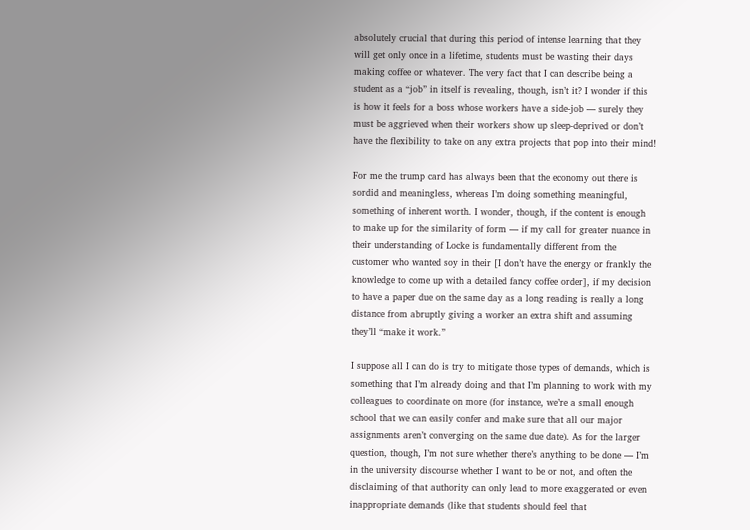absolutely crucial that during this period of intense learning that they will get only once in a lifetime, students must be wasting their days making coffee or whatever. The very fact that I can describe being a student as a “job” in itself is revealing, though, isn’t it? I wonder if this is how it feels for a boss whose workers have a side-job — surely they must be aggrieved when their workers show up sleep-deprived or don’t have the flexibility to take on any extra projects that pop into their mind!

For me the trump card has always been that the economy out there is sordid and meaningless, whereas I’m doing something meaningful, something of inherent worth. I wonder, though, if the content is enough to make up for the similarity of form — if my call for greater nuance in their understanding of Locke is fundamentally different from the customer who wanted soy in their [I don’t have the energy or frankly the knowledge to come up with a detailed fancy coffee order], if my decision to have a paper due on the same day as a long reading is really a long distance from abruptly giving a worker an extra shift and assuming they’ll “make it work.”

I suppose all I can do is try to mitigate those types of demands, which is something that I’m already doing and that I’m planning to work with my colleagues to coordinate on more (for instance, we’re a small enough school that we can easily confer and make sure that all our major assignments aren’t converging on the same due date). As for the larger question, though, I’m not sure whether there’s anything to be done — I’m in the university discourse whether I want to be or not, and often the disclaiming of that authority can only lead to more exaggerated or even inappropriate demands (like that students should feel that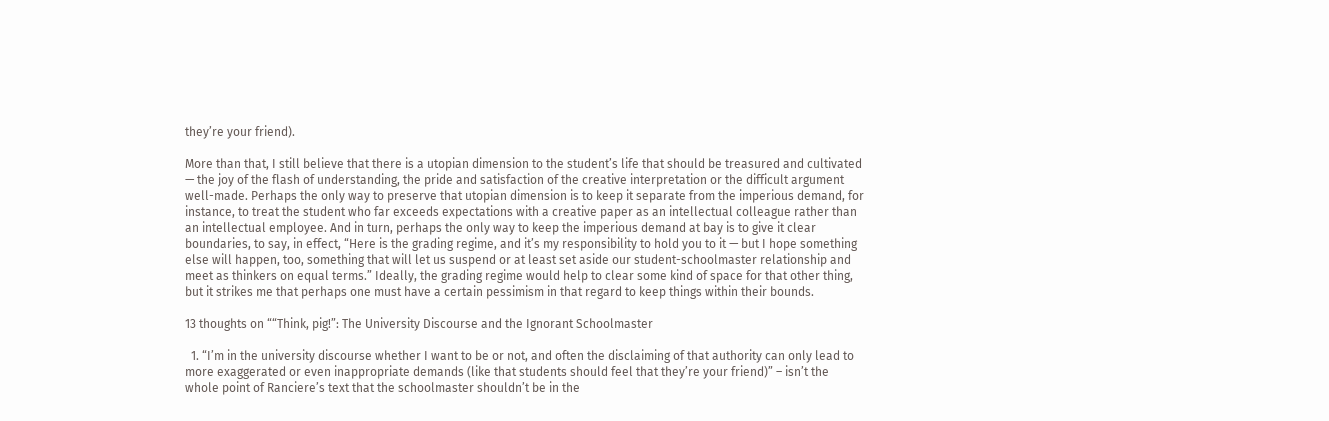they’re your friend).

More than that, I still believe that there is a utopian dimension to the student’s life that should be treasured and cultivated — the joy of the flash of understanding, the pride and satisfaction of the creative interpretation or the difficult argument well-made. Perhaps the only way to preserve that utopian dimension is to keep it separate from the imperious demand, for instance, to treat the student who far exceeds expectations with a creative paper as an intellectual colleague rather than an intellectual employee. And in turn, perhaps the only way to keep the imperious demand at bay is to give it clear boundaries, to say, in effect, “Here is the grading regime, and it’s my responsibility to hold you to it — but I hope something else will happen, too, something that will let us suspend or at least set aside our student-schoolmaster relationship and meet as thinkers on equal terms.” Ideally, the grading regime would help to clear some kind of space for that other thing, but it strikes me that perhaps one must have a certain pessimism in that regard to keep things within their bounds.

13 thoughts on ““Think, pig!”: The University Discourse and the Ignorant Schoolmaster

  1. “I’m in the university discourse whether I want to be or not, and often the disclaiming of that authority can only lead to more exaggerated or even inappropriate demands (like that students should feel that they’re your friend)” – isn’t the whole point of Ranciere’s text that the schoolmaster shouldn’t be in the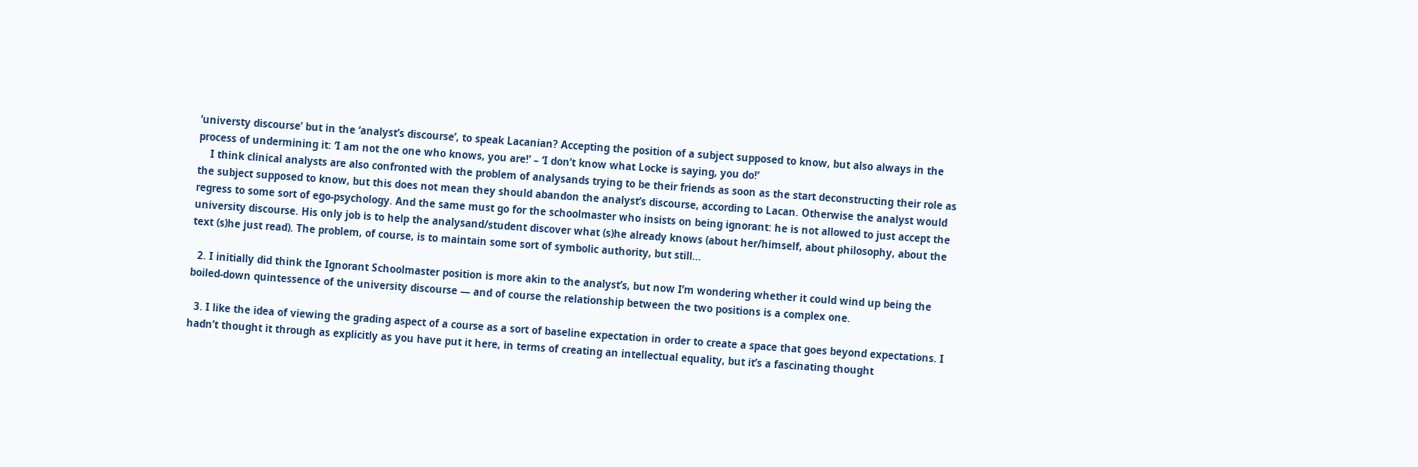‘universty discourse’ but in the ‘analyst’s discourse’, to speak Lacanian? Accepting the position of a subject supposed to know, but also always in the process of undermining it: ‘I am not the one who knows, you are!’ – ‘I don’t know what Locke is saying, you do!’
    I think clinical analysts are also confronted with the problem of analysands trying to be their friends as soon as the start deconstructing their role as the subject supposed to know, but this does not mean they should abandon the analyst’s discourse, according to Lacan. Otherwise the analyst would regress to some sort of ego-psychology. And the same must go for the schoolmaster who insists on being ignorant: he is not allowed to just accept the university discourse. His only job is to help the analysand/student discover what (s)he already knows (about her/himself, about philosophy, about the text (s)he just read). The problem, of course, is to maintain some sort of symbolic authority, but still…

  2. I initially did think the Ignorant Schoolmaster position is more akin to the analyst’s, but now I’m wondering whether it could wind up being the boiled-down quintessence of the university discourse — and of course the relationship between the two positions is a complex one.

  3. I like the idea of viewing the grading aspect of a course as a sort of baseline expectation in order to create a space that goes beyond expectations. I hadn’t thought it through as explicitly as you have put it here, in terms of creating an intellectual equality, but it’s a fascinating thought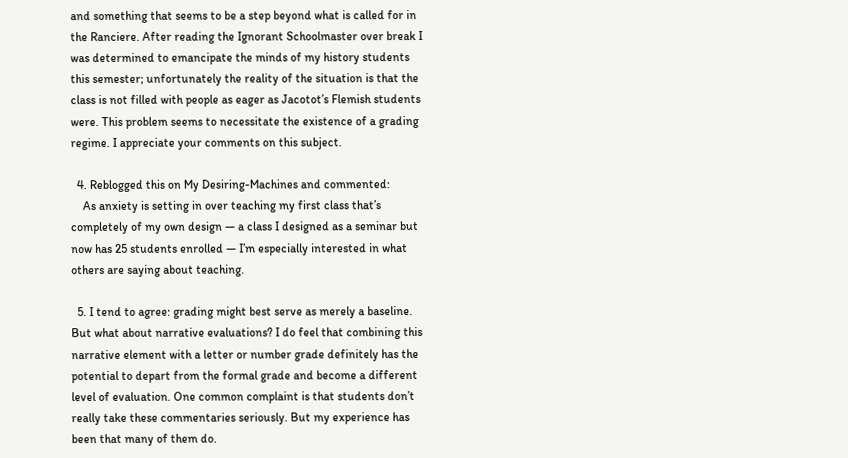and something that seems to be a step beyond what is called for in the Ranciere. After reading the Ignorant Schoolmaster over break I was determined to emancipate the minds of my history students this semester; unfortunately the reality of the situation is that the class is not filled with people as eager as Jacotot’s Flemish students were. This problem seems to necessitate the existence of a grading regime. I appreciate your comments on this subject.

  4. Reblogged this on My Desiring-Machines and commented:
    As anxiety is setting in over teaching my first class that’s completely of my own design — a class I designed as a seminar but now has 25 students enrolled — I’m especially interested in what others are saying about teaching.

  5. I tend to agree: grading might best serve as merely a baseline. But what about narrative evaluations? I do feel that combining this narrative element with a letter or number grade definitely has the potential to depart from the formal grade and become a different level of evaluation. One common complaint is that students don’t really take these commentaries seriously. But my experience has been that many of them do.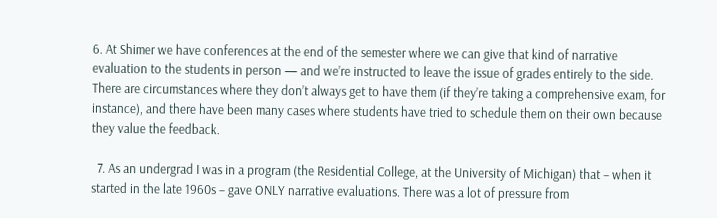6. At Shimer we have conferences at the end of the semester where we can give that kind of narrative evaluation to the students in person — and we’re instructed to leave the issue of grades entirely to the side. There are circumstances where they don’t always get to have them (if they’re taking a comprehensive exam, for instance), and there have been many cases where students have tried to schedule them on their own because they value the feedback.

  7. As an undergrad I was in a program (the Residential College, at the University of Michigan) that – when it started in the late 1960s – gave ONLY narrative evaluations. There was a lot of pressure from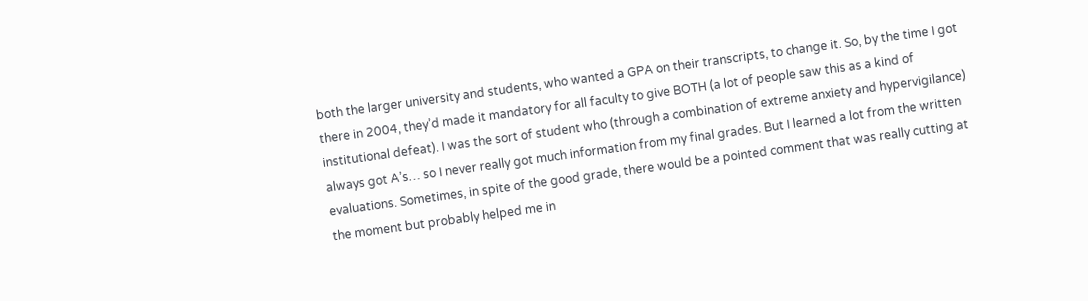both the larger university and students, who wanted a GPA on their transcripts, to change it. So, by the time I got there in 2004, they’d made it mandatory for all faculty to give BOTH (a lot of people saw this as a kind of institutional defeat). I was the sort of student who (through a combination of extreme anxiety and hypervigilance) always got A’s… so I never really got much information from my final grades. But I learned a lot from the written evaluations. Sometimes, in spite of the good grade, there would be a pointed comment that was really cutting at the moment but probably helped me in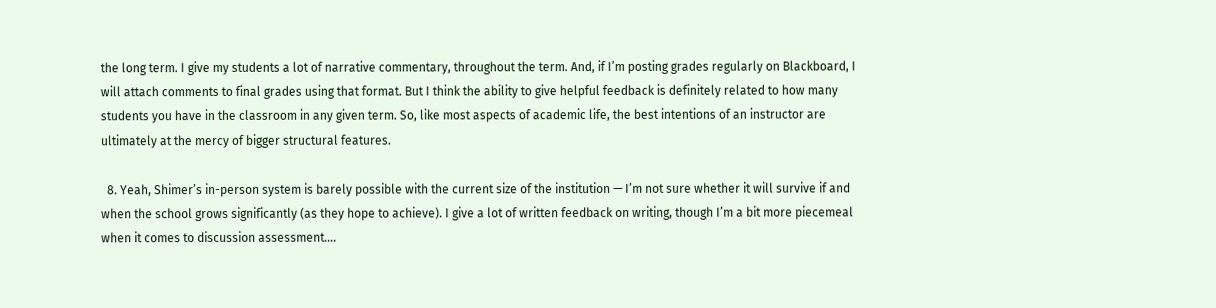the long term. I give my students a lot of narrative commentary, throughout the term. And, if I’m posting grades regularly on Blackboard, I will attach comments to final grades using that format. But I think the ability to give helpful feedback is definitely related to how many students you have in the classroom in any given term. So, like most aspects of academic life, the best intentions of an instructor are ultimately at the mercy of bigger structural features.

  8. Yeah, Shimer’s in-person system is barely possible with the current size of the institution — I’m not sure whether it will survive if and when the school grows significantly (as they hope to achieve). I give a lot of written feedback on writing, though I’m a bit more piecemeal when it comes to discussion assessment….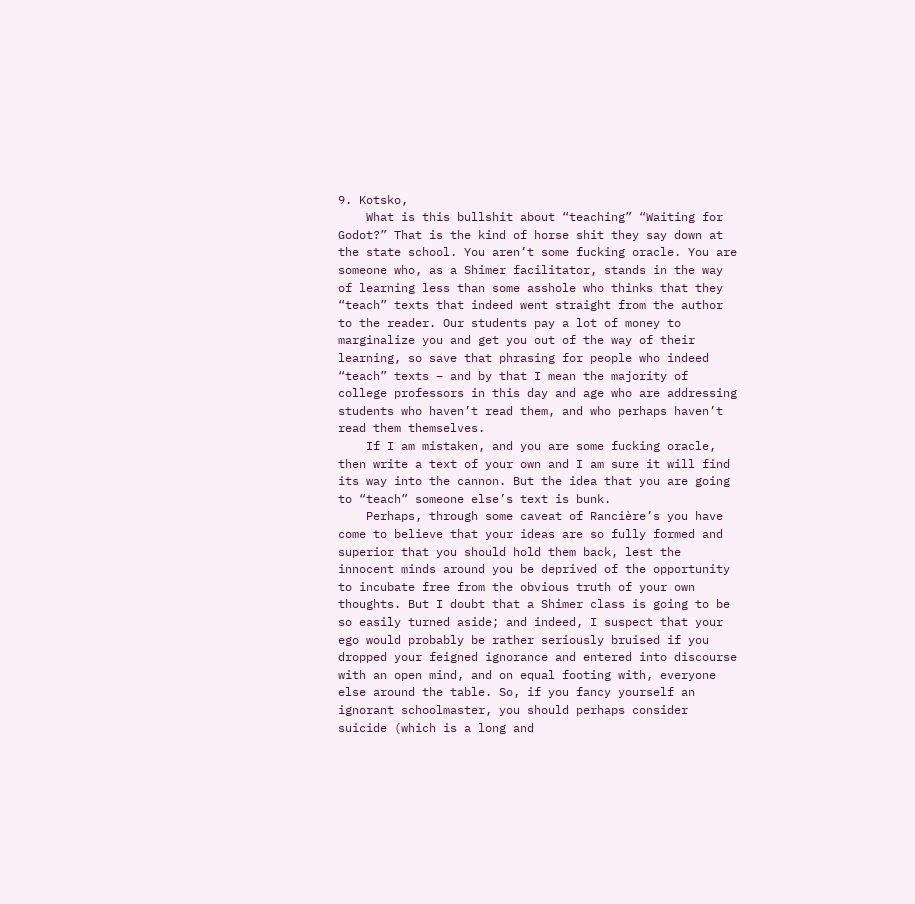9. Kotsko,
    What is this bullshit about “teaching” “Waiting for Godot?” That is the kind of horse shit they say down at the state school. You aren’t some fucking oracle. You are someone who, as a Shimer facilitator, stands in the way of learning less than some asshole who thinks that they “teach” texts that indeed went straight from the author to the reader. Our students pay a lot of money to marginalize you and get you out of the way of their learning, so save that phrasing for people who indeed “teach” texts – and by that I mean the majority of college professors in this day and age who are addressing students who haven’t read them, and who perhaps haven’t read them themselves.
    If I am mistaken, and you are some fucking oracle, then write a text of your own and I am sure it will find its way into the cannon. But the idea that you are going to “teach” someone else’s text is bunk.
    Perhaps, through some caveat of Rancière’s you have come to believe that your ideas are so fully formed and superior that you should hold them back, lest the innocent minds around you be deprived of the opportunity to incubate free from the obvious truth of your own thoughts. But I doubt that a Shimer class is going to be so easily turned aside; and indeed, I suspect that your ego would probably be rather seriously bruised if you dropped your feigned ignorance and entered into discourse with an open mind, and on equal footing with, everyone else around the table. So, if you fancy yourself an ignorant schoolmaster, you should perhaps consider suicide (which is a long and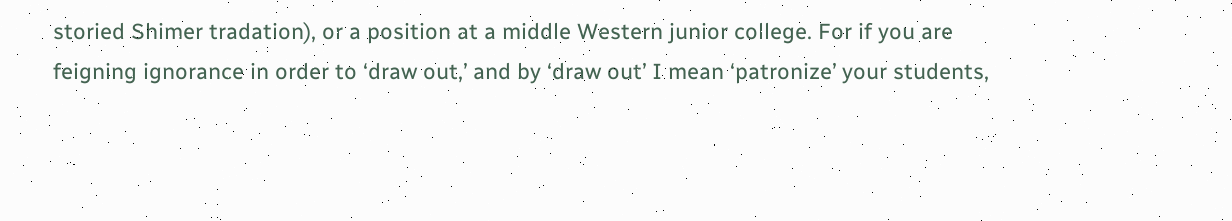storied Shimer tradation), or a position at a middle Western junior college. For if you are feigning ignorance in order to ‘draw out,’ and by ‘draw out’ I mean ‘patronize’ your students,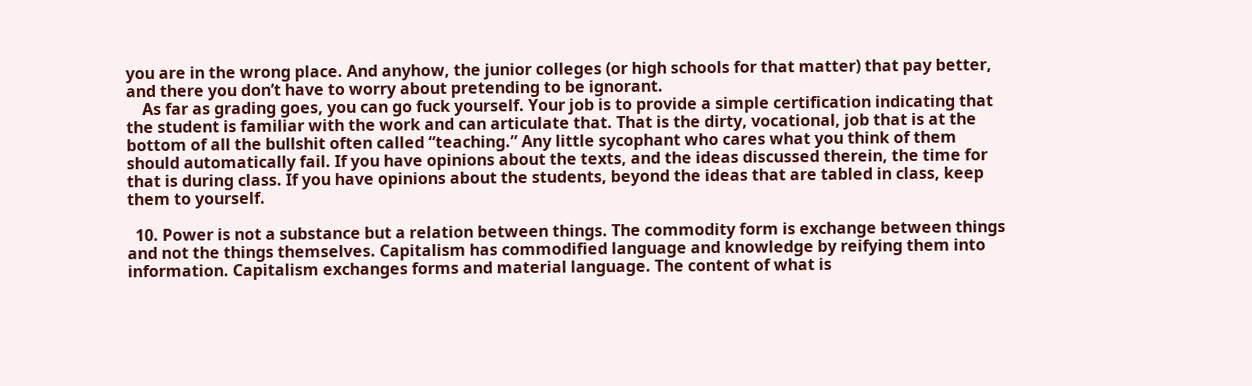you are in the wrong place. And anyhow, the junior colleges (or high schools for that matter) that pay better, and there you don’t have to worry about pretending to be ignorant.
    As far as grading goes, you can go fuck yourself. Your job is to provide a simple certification indicating that the student is familiar with the work and can articulate that. That is the dirty, vocational, job that is at the bottom of all the bullshit often called “teaching.” Any little sycophant who cares what you think of them should automatically fail. If you have opinions about the texts, and the ideas discussed therein, the time for that is during class. If you have opinions about the students, beyond the ideas that are tabled in class, keep them to yourself.

  10. Power is not a substance but a relation between things. The commodity form is exchange between things and not the things themselves. Capitalism has commodified language and knowledge by reifying them into information. Capitalism exchanges forms and material language. The content of what is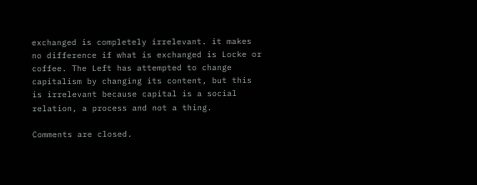exchanged is completely irrelevant. it makes no difference if what is exchanged is Locke or coffee. The Left has attempted to change capitalism by changing its content, but this is irrelevant because capital is a social relation, a process and not a thing.

Comments are closed.